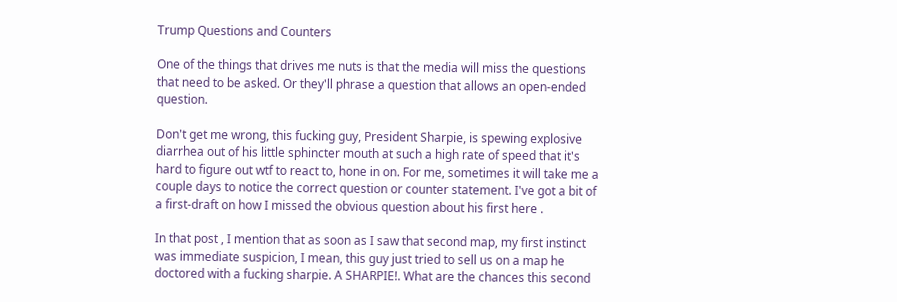Trump Questions and Counters

One of the things that drives me nuts is that the media will miss the questions that need to be asked. Or they'll phrase a question that allows an open-ended question.

Don't get me wrong, this fucking guy, President Sharpie, is spewing explosive diarrhea out of his little sphincter mouth at such a high rate of speed that it's hard to figure out wtf to react to, hone in on. For me, sometimes it will take me a couple days to notice the correct question or counter statement. I've got a bit of a first-draft on how I missed the obvious question about his first here .

In that post , I mention that as soon as I saw that second map, my first instinct was immediate suspicion, I mean, this guy just tried to sell us on a map he doctored with a fucking sharpie. A SHARPIE!. What are the chances this second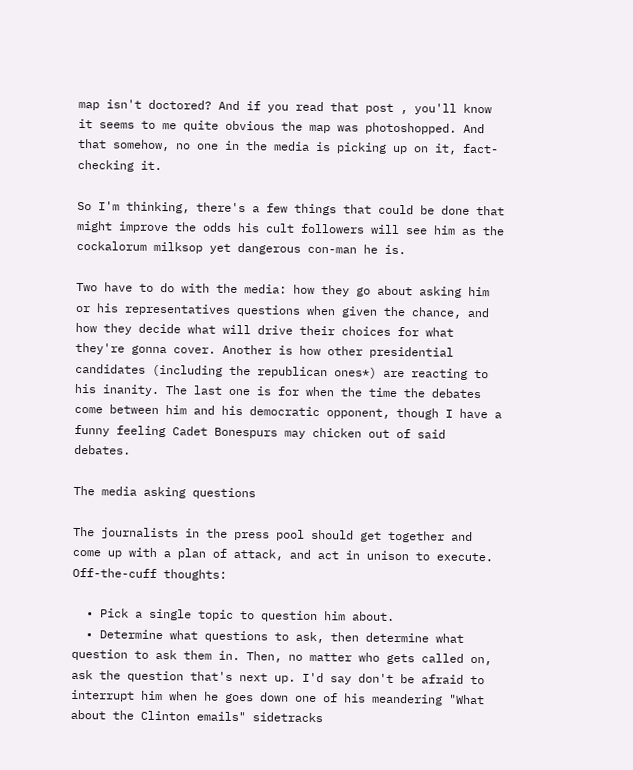map isn't doctored? And if you read that post , you'll know it seems to me quite obvious the map was photoshopped. And that somehow, no one in the media is picking up on it, fact-checking it.

So I'm thinking, there's a few things that could be done that might improve the odds his cult followers will see him as the cockalorum milksop yet dangerous con-man he is.

Two have to do with the media: how they go about asking him or his representatives questions when given the chance, and how they decide what will drive their choices for what they're gonna cover. Another is how other presidential candidates (including the republican ones*) are reacting to his inanity. The last one is for when the time the debates come between him and his democratic opponent, though I have a funny feeling Cadet Bonespurs may chicken out of said debates.

The media asking questions

The journalists in the press pool should get together and come up with a plan of attack, and act in unison to execute. Off-the-cuff thoughts:

  • Pick a single topic to question him about.
  • Determine what questions to ask, then determine what question to ask them in. Then, no matter who gets called on, ask the question that's next up. I'd say don't be afraid to interrupt him when he goes down one of his meandering "What about the Clinton emails" sidetracks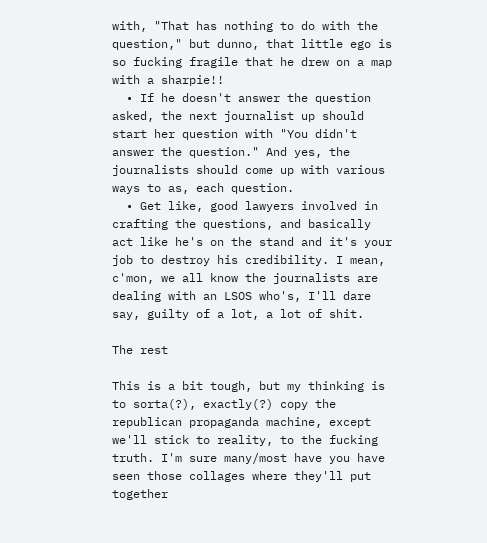with, "That has nothing to do with the question," but dunno, that little ego is so fucking fragile that he drew on a map with a sharpie!!
  • If he doesn't answer the question asked, the next journalist up should start her question with "You didn't answer the question." And yes, the journalists should come up with various ways to as, each question.
  • Get like, good lawyers involved in crafting the questions, and basically act like he's on the stand and it's your job to destroy his credibility. I mean, c'mon, we all know the journalists are dealing with an LSOS who's, I'll dare say, guilty of a lot, a lot of shit.

The rest

This is a bit tough, but my thinking is to sorta(?), exactly(?) copy the republican propaganda machine, except we'll stick to reality, to the fucking truth. I'm sure many/most have you have seen those collages where they'll put together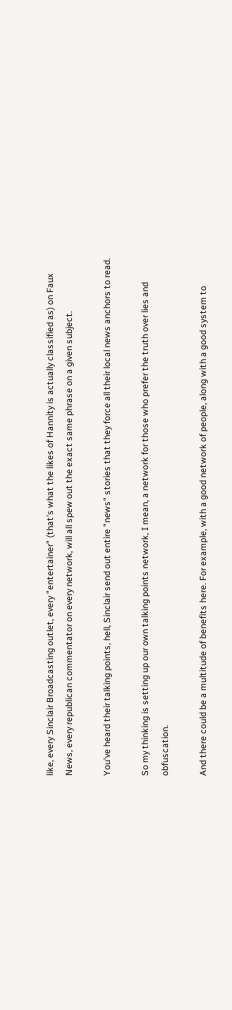like, every Sinclair Broadcasting outlet, every "entertainer" (that's what the likes of Hannity is actually classified as) on Faux News, every republican commentator on every network, will all spew out the exact same phrase on a given subject.

You've heard their talking points, hell, Sinclair send out entire "news" stories that they force all their local news anchors to read.

So my thinking is setting up our own talking points network, I mean, a network for those who prefer the truth over lies and obfuscation.

And there could be a multitude of benefits here. For example, with a good network of people, along with a good system to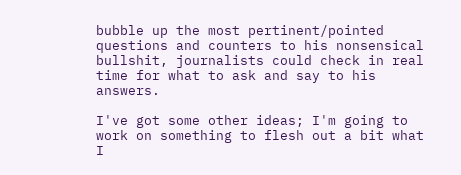bubble up the most pertinent/pointed questions and counters to his nonsensical bullshit, journalists could check in real time for what to ask and say to his answers.

I've got some other ideas; I'm going to work on something to flesh out a bit what I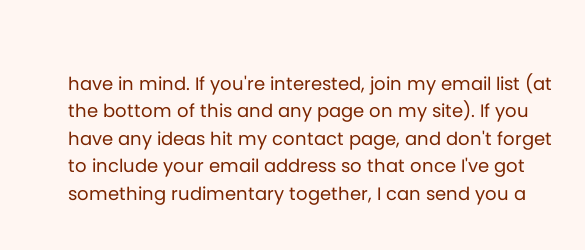have in mind. If you're interested, join my email list (at the bottom of this and any page on my site). If you have any ideas hit my contact page, and don't forget to include your email address so that once I've got something rudimentary together, I can send you a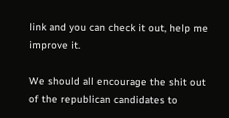link and you can check it out, help me improve it.

We should all encourage the shit out of the republican candidates to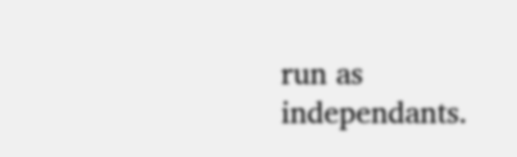run as independants.